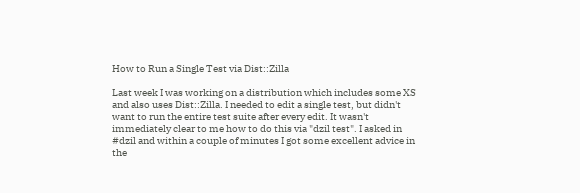How to Run a Single Test via Dist::Zilla

Last week I was working on a distribution which includes some XS and also uses Dist::Zilla. I needed to edit a single test, but didn't want to run the entire test suite after every edit. It wasn't immediately clear to me how to do this via "dzil test". I asked in #dzil and within a couple of minutes I got some excellent advice in the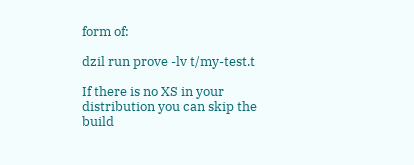form of:

dzil run prove -lv t/my-test.t

If there is no XS in your distribution you can skip the build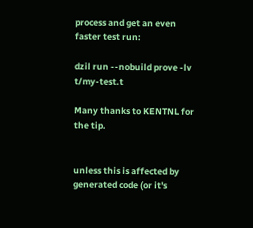process and get an even faster test run:

dzil run --nobuild prove -lv t/my-test.t

Many thanks to KENTNL for the tip.


unless this is affected by generated code (or it's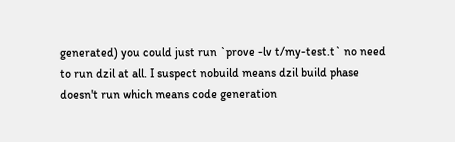generated) you could just run `prove -lv t/my-test.t` no need to run dzil at all. I suspect nobuild means dzil build phase doesn't run which means code generation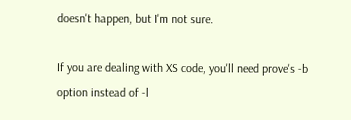doesn't happen, but I'm not sure.

If you are dealing with XS code, you'll need prove's -b option instead of -l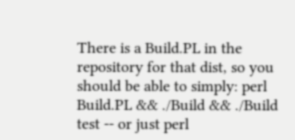There is a Build.PL in the repository for that dist, so you should be able to simply: perl Build.PL && ./Build && ./Build test -- or just perl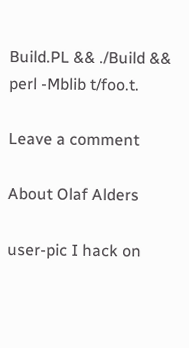Build.PL && ./Build && perl -Mblib t/foo.t.

Leave a comment

About Olaf Alders

user-pic I hack on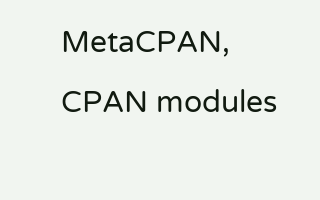MetaCPAN, CPAN modules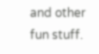and other fun stuff.